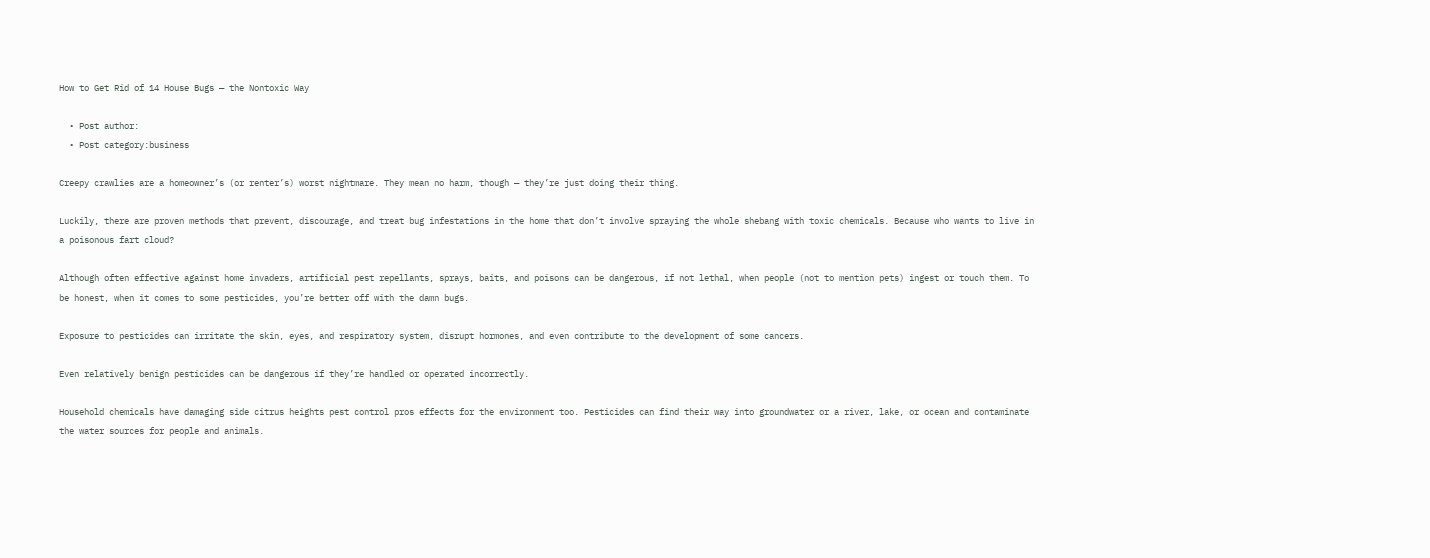How to Get Rid of 14 House Bugs — the Nontoxic Way

  • Post author:
  • Post category:business

Creepy crawlies are a homeowner’s (or renter’s) worst nightmare. They mean no harm, though — they’re just doing their thing.

Luckily, there are proven methods that prevent, discourage, and treat bug infestations in the home that don’t involve spraying the whole shebang with toxic chemicals. Because who wants to live in a poisonous fart cloud?

Although often effective against home invaders, artificial pest repellants, sprays, baits, and poisons can be dangerous, if not lethal, when people (not to mention pets) ingest or touch them. To be honest, when it comes to some pesticides, you’re better off with the damn bugs.

Exposure to pesticides can irritate the skin, eyes, and respiratory system, disrupt hormones, and even contribute to the development of some cancers.

Even relatively benign pesticides can be dangerous if they’re handled or operated incorrectly.

Household chemicals have damaging side citrus heights pest control pros effects for the environment too. Pesticides can find their way into groundwater or a river, lake, or ocean and contaminate the water sources for people and animals.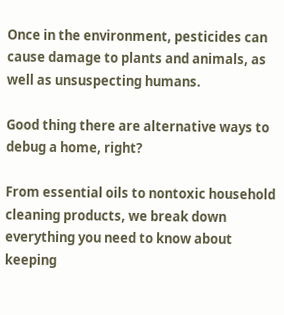Once in the environment, pesticides can cause damage to plants and animals, as well as unsuspecting humans.

Good thing there are alternative ways to debug a home, right?

From essential oils to nontoxic household cleaning products, we break down everything you need to know about keeping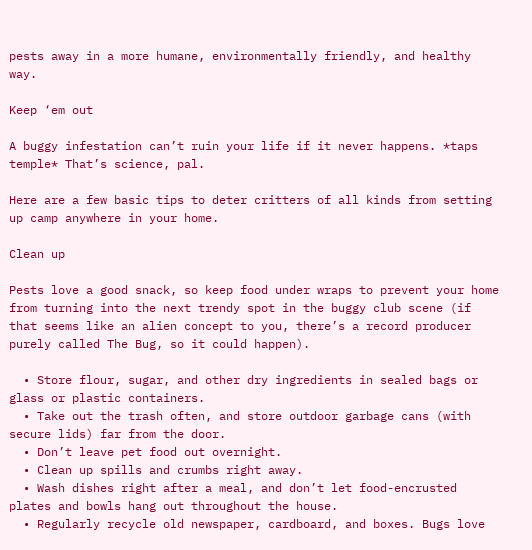pests away in a more humane, environmentally friendly, and healthy way.

Keep ‘em out

A buggy infestation can’t ruin your life if it never happens. *taps temple* That’s science, pal.

Here are a few basic tips to deter critters of all kinds from setting up camp anywhere in your home.

Clean up

Pests love a good snack, so keep food under wraps to prevent your home from turning into the next trendy spot in the buggy club scene (if that seems like an alien concept to you, there’s a record producer purely called The Bug, so it could happen).

  • Store flour, sugar, and other dry ingredients in sealed bags or glass or plastic containers.
  • Take out the trash often, and store outdoor garbage cans (with secure lids) far from the door.
  • Don’t leave pet food out overnight.
  • Clean up spills and crumbs right away.
  • Wash dishes right after a meal, and don’t let food-encrusted plates and bowls hang out throughout the house.
  • Regularly recycle old newspaper, cardboard, and boxes. Bugs love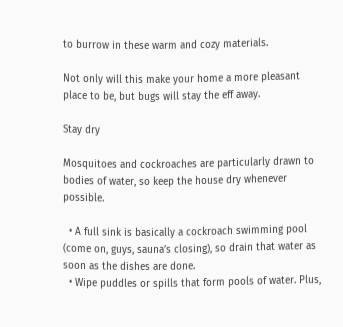to burrow in these warm and cozy materials.

Not only will this make your home a more pleasant place to be, but bugs will stay the eff away.

Stay dry

Mosquitoes and cockroaches are particularly drawn to bodies of water, so keep the house dry whenever possible.

  • A full sink is basically a cockroach swimming pool (come on, guys, sauna’s closing), so drain that water as soon as the dishes are done.
  • Wipe puddles or spills that form pools of water. Plus,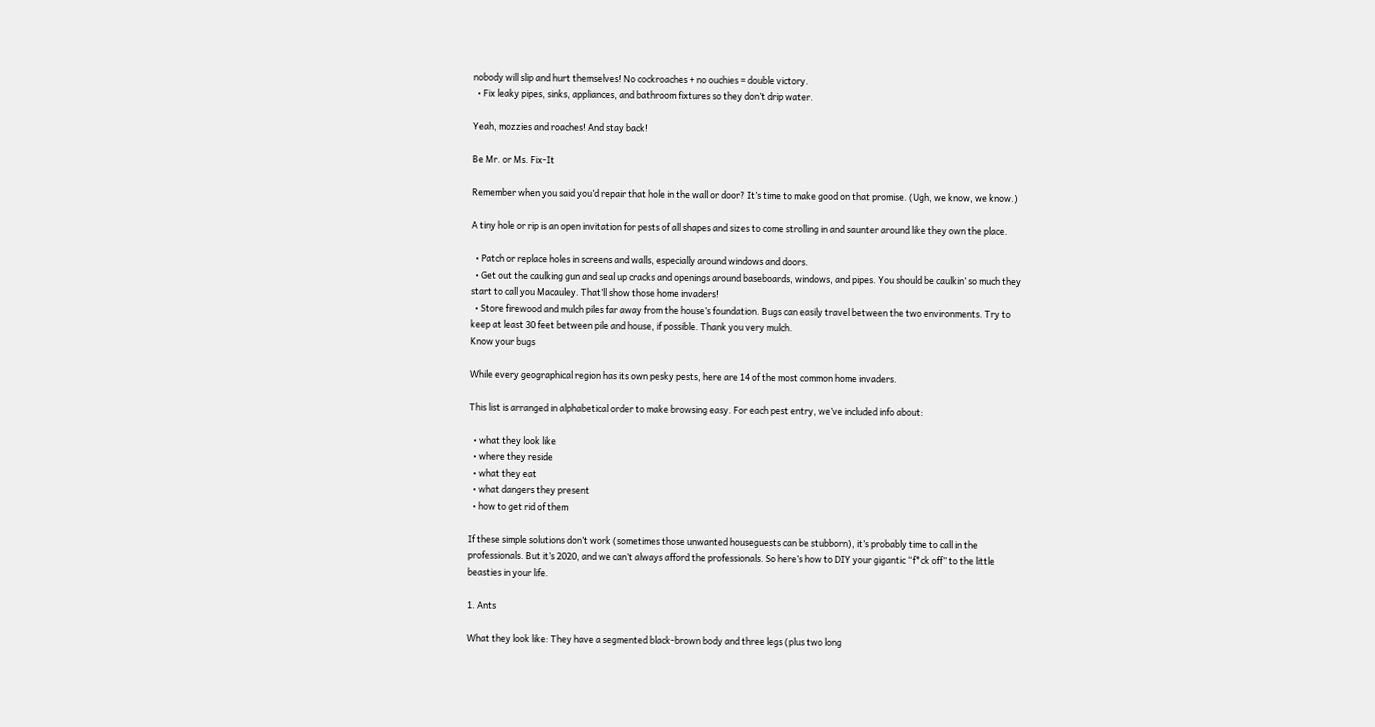nobody will slip and hurt themselves! No cockroaches + no ouchies = double victory.
  • Fix leaky pipes, sinks, appliances, and bathroom fixtures so they don’t drip water.

Yeah, mozzies and roaches! And stay back!

Be Mr. or Ms. Fix-It

Remember when you said you’d repair that hole in the wall or door? It’s time to make good on that promise. (Ugh, we know, we know.)

A tiny hole or rip is an open invitation for pests of all shapes and sizes to come strolling in and saunter around like they own the place.

  • Patch or replace holes in screens and walls, especially around windows and doors.
  • Get out the caulking gun and seal up cracks and openings around baseboards, windows, and pipes. You should be caulkin’ so much they start to call you Macauley. That’ll show those home invaders!
  • Store firewood and mulch piles far away from the house’s foundation. Bugs can easily travel between the two environments. Try to keep at least 30 feet between pile and house, if possible. Thank you very mulch.
Know your bugs

While every geographical region has its own pesky pests, here are 14 of the most common home invaders.

This list is arranged in alphabetical order to make browsing easy. For each pest entry, we’ve included info about:

  • what they look like
  • where they reside
  • what they eat
  • what dangers they present
  • how to get rid of them

If these simple solutions don’t work (sometimes those unwanted houseguests can be stubborn), it’s probably time to call in the professionals. But it’s 2020, and we can’t always afford the professionals. So here’s how to DIY your gigantic “f*ck off” to the little beasties in your life.

1. Ants

What they look like: They have a segmented black-brown body and three legs (plus two long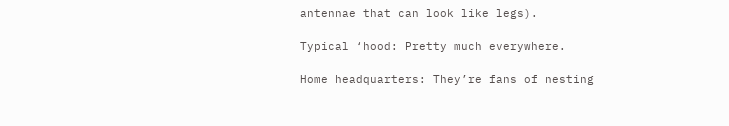antennae that can look like legs).

Typical ‘hood: Pretty much everywhere.

Home headquarters: They’re fans of nesting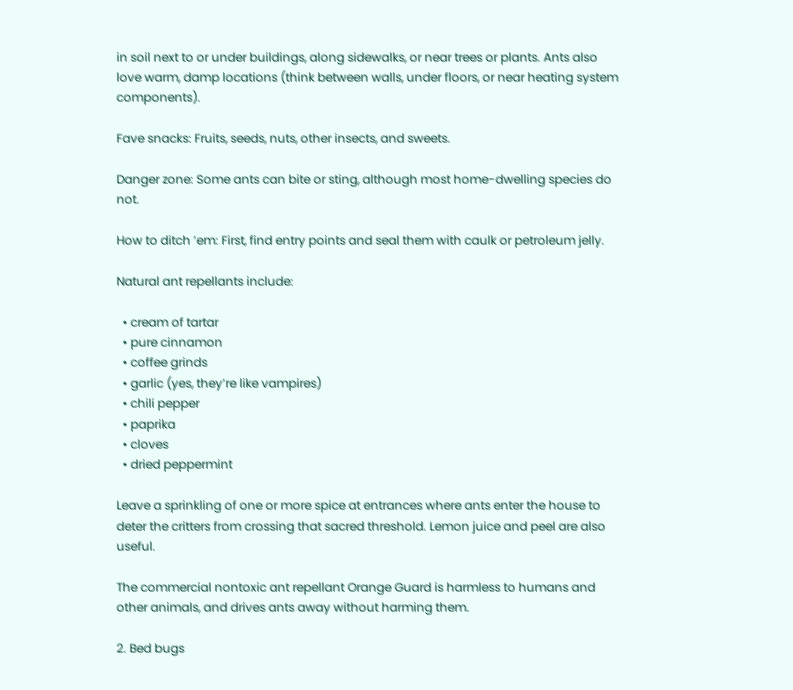in soil next to or under buildings, along sidewalks, or near trees or plants. Ants also love warm, damp locations (think between walls, under floors, or near heating system components).

Fave snacks: Fruits, seeds, nuts, other insects, and sweets.

Danger zone: Some ants can bite or sting, although most home-dwelling species do not.

How to ditch ’em: First, find entry points and seal them with caulk or petroleum jelly.

Natural ant repellants include:

  • cream of tartar
  • pure cinnamon
  • coffee grinds
  • garlic (yes, they’re like vampires)
  • chili pepper
  • paprika
  • cloves
  • dried peppermint

Leave a sprinkling of one or more spice at entrances where ants enter the house to deter the critters from crossing that sacred threshold. Lemon juice and peel are also useful.

The commercial nontoxic ant repellant Orange Guard is harmless to humans and other animals, and drives ants away without harming them.

2. Bed bugs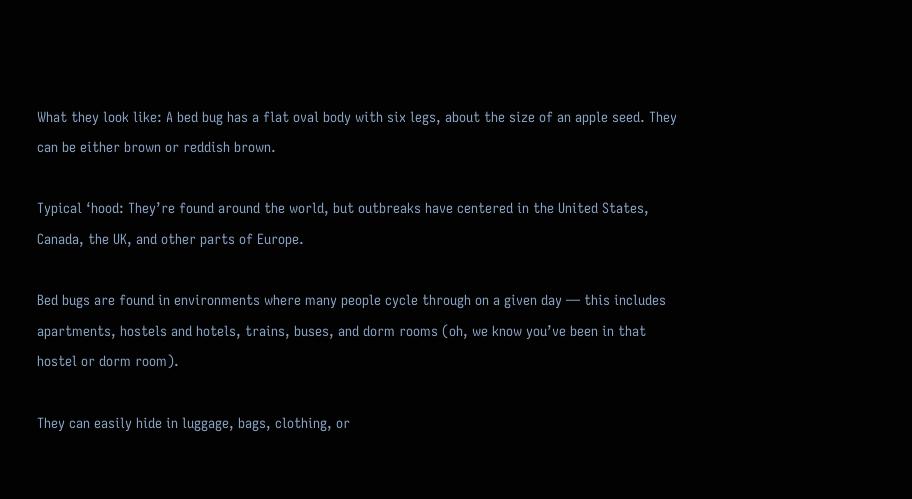What they look like: A bed bug has a flat oval body with six legs, about the size of an apple seed. They can be either brown or reddish brown.

Typical ‘hood: They’re found around the world, but outbreaks have centered in the United States, Canada, the UK, and other parts of Europe.

Bed bugs are found in environments where many people cycle through on a given day — this includes apartments, hostels and hotels, trains, buses, and dorm rooms (oh, we know you’ve been in that hostel or dorm room).

They can easily hide in luggage, bags, clothing, or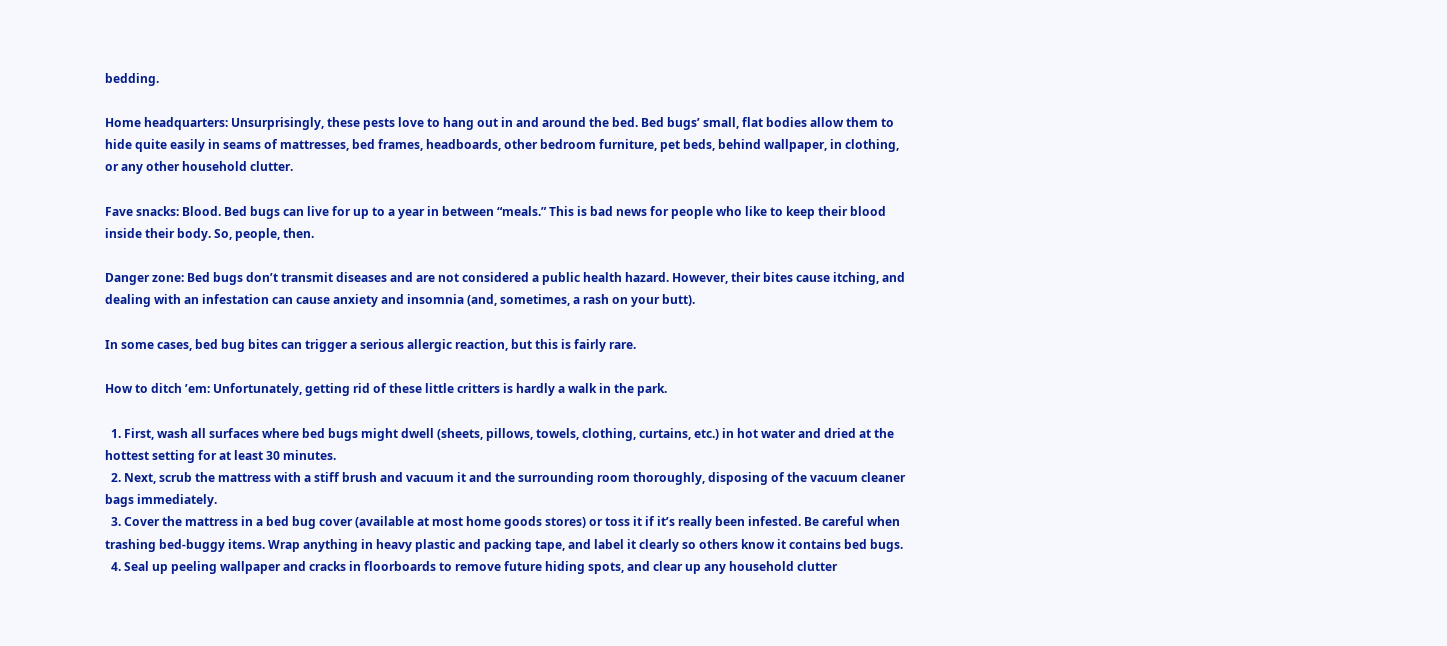bedding.

Home headquarters: Unsurprisingly, these pests love to hang out in and around the bed. Bed bugs’ small, flat bodies allow them to hide quite easily in seams of mattresses, bed frames, headboards, other bedroom furniture, pet beds, behind wallpaper, in clothing, or any other household clutter.

Fave snacks: Blood. Bed bugs can live for up to a year in between “meals.” This is bad news for people who like to keep their blood inside their body. So, people, then.

Danger zone: Bed bugs don’t transmit diseases and are not considered a public health hazard. However, their bites cause itching, and dealing with an infestation can cause anxiety and insomnia (and, sometimes, a rash on your butt).

In some cases, bed bug bites can trigger a serious allergic reaction, but this is fairly rare.

How to ditch ’em: Unfortunately, getting rid of these little critters is hardly a walk in the park.

  1. First, wash all surfaces where bed bugs might dwell (sheets, pillows, towels, clothing, curtains, etc.) in hot water and dried at the hottest setting for at least 30 minutes.
  2. Next, scrub the mattress with a stiff brush and vacuum it and the surrounding room thoroughly, disposing of the vacuum cleaner bags immediately.
  3. Cover the mattress in a bed bug cover (available at most home goods stores) or toss it if it’s really been infested. Be careful when trashing bed-buggy items. Wrap anything in heavy plastic and packing tape, and label it clearly so others know it contains bed bugs.
  4. Seal up peeling wallpaper and cracks in floorboards to remove future hiding spots, and clear up any household clutter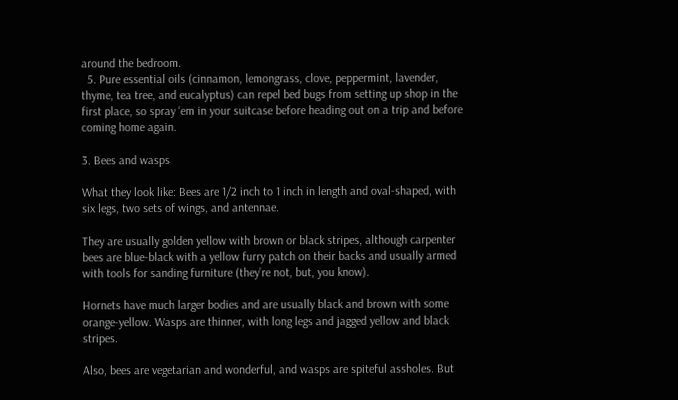around the bedroom.
  5. Pure essential oils (cinnamon, lemongrass, clove, peppermint, lavender, thyme, tea tree, and eucalyptus) can repel bed bugs from setting up shop in the first place, so spray ‘em in your suitcase before heading out on a trip and before coming home again.

3. Bees and wasps

What they look like: Bees are 1/2 inch to 1 inch in length and oval-shaped, with six legs, two sets of wings, and antennae.

They are usually golden yellow with brown or black stripes, although carpenter bees are blue-black with a yellow furry patch on their backs and usually armed with tools for sanding furniture (they’re not, but, you know).

Hornets have much larger bodies and are usually black and brown with some orange-yellow. Wasps are thinner, with long legs and jagged yellow and black stripes.

Also, bees are vegetarian and wonderful, and wasps are spiteful assholes. But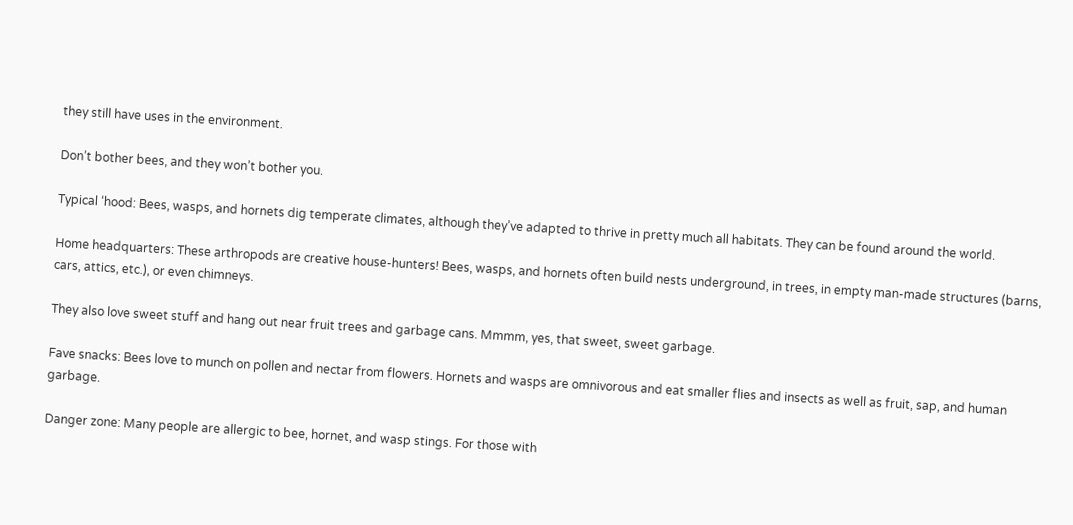they still have uses in the environment.

Don’t bother bees, and they won’t bother you.

Typical ‘hood: Bees, wasps, and hornets dig temperate climates, although they’ve adapted to thrive in pretty much all habitats. They can be found around the world.

Home headquarters: These arthropods are creative house-hunters! Bees, wasps, and hornets often build nests underground, in trees, in empty man-made structures (barns, cars, attics, etc.), or even chimneys.

They also love sweet stuff and hang out near fruit trees and garbage cans. Mmmm, yes, that sweet, sweet garbage.

Fave snacks: Bees love to munch on pollen and nectar from flowers. Hornets and wasps are omnivorous and eat smaller flies and insects as well as fruit, sap, and human garbage.

Danger zone: Many people are allergic to bee, hornet, and wasp stings. For those with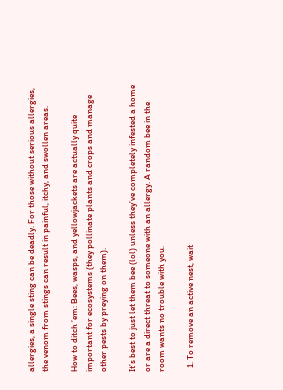allergies, a single sting can be deadly. For those without serious allergies, the venom from stings can result in painful, itchy, and swollen areas.

How to ditch ’em: Bees, wasps, and yellowjackets are actually quite important for ecosystems (they pollinate plants and crops and manage other pests by preying on them).

It’s best to just let them bee (lol) unless they’ve completely infested a home or are a direct threat to someone with an allergy. A random bee in the room wants no trouble with you.

  1. To remove an active nest, wait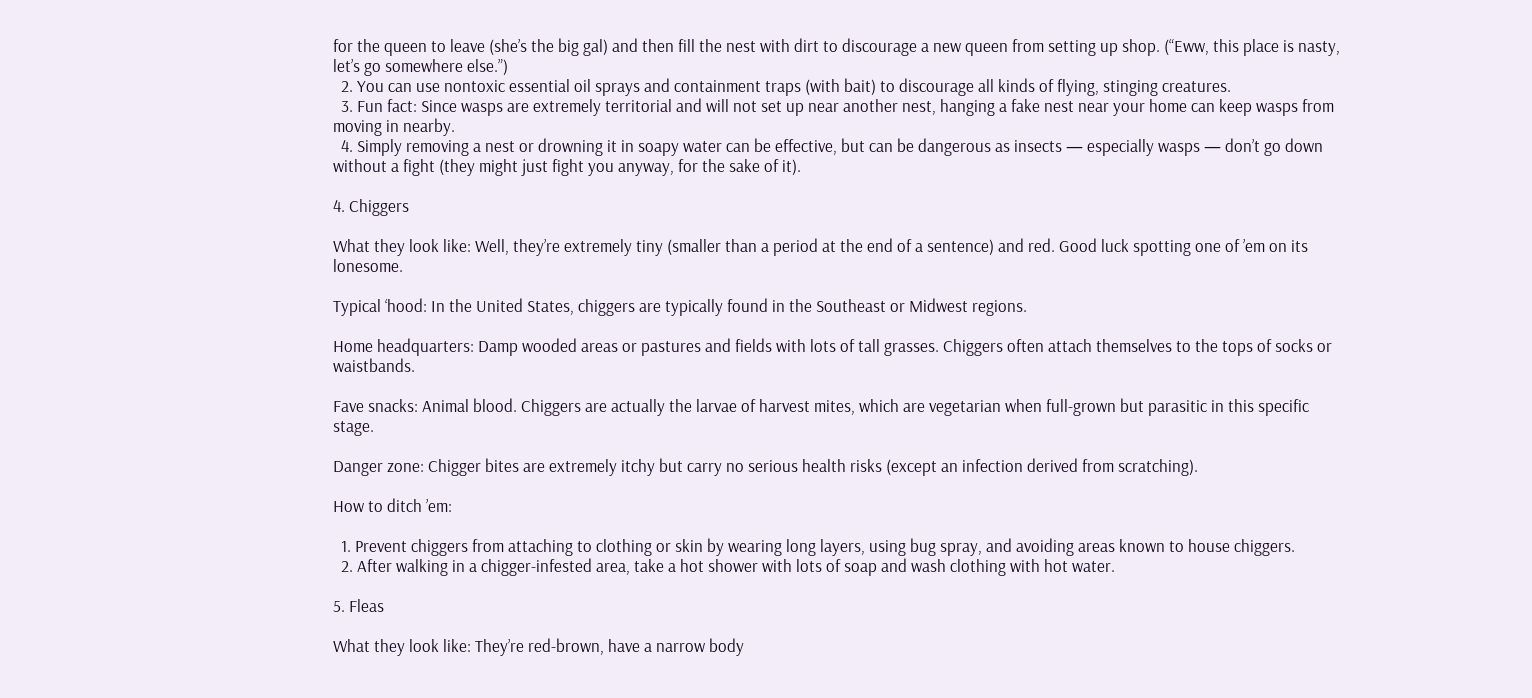for the queen to leave (she’s the big gal) and then fill the nest with dirt to discourage a new queen from setting up shop. (“Eww, this place is nasty, let’s go somewhere else.”)
  2. You can use nontoxic essential oil sprays and containment traps (with bait) to discourage all kinds of flying, stinging creatures.
  3. Fun fact: Since wasps are extremely territorial and will not set up near another nest, hanging a fake nest near your home can keep wasps from moving in nearby.
  4. Simply removing a nest or drowning it in soapy water can be effective, but can be dangerous as insects — especially wasps — don’t go down without a fight (they might just fight you anyway, for the sake of it).

4. Chiggers

What they look like: Well, they’re extremely tiny (smaller than a period at the end of a sentence) and red. Good luck spotting one of ’em on its lonesome.

Typical ‘hood: In the United States, chiggers are typically found in the Southeast or Midwest regions.

Home headquarters: Damp wooded areas or pastures and fields with lots of tall grasses. Chiggers often attach themselves to the tops of socks or waistbands.

Fave snacks: Animal blood. Chiggers are actually the larvae of harvest mites, which are vegetarian when full-grown but parasitic in this specific stage.

Danger zone: Chigger bites are extremely itchy but carry no serious health risks (except an infection derived from scratching).

How to ditch ’em:

  1. Prevent chiggers from attaching to clothing or skin by wearing long layers, using bug spray, and avoiding areas known to house chiggers.
  2. After walking in a chigger-infested area, take a hot shower with lots of soap and wash clothing with hot water.

5. Fleas

What they look like: They’re red-brown, have a narrow body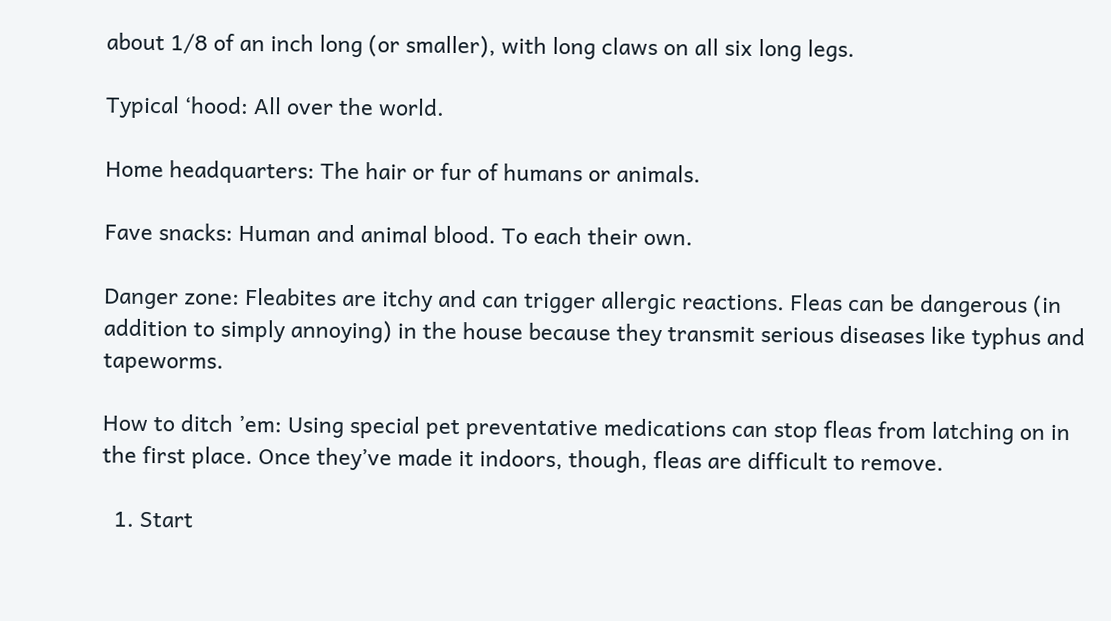about 1/8 of an inch long (or smaller), with long claws on all six long legs.

Typical ‘hood: All over the world.

Home headquarters: The hair or fur of humans or animals.

Fave snacks: Human and animal blood. To each their own.

Danger zone: Fleabites are itchy and can trigger allergic reactions. Fleas can be dangerous (in addition to simply annoying) in the house because they transmit serious diseases like typhus and tapeworms.

How to ditch ’em: Using special pet preventative medications can stop fleas from latching on in the first place. Once they’ve made it indoors, though, fleas are difficult to remove.

  1. Start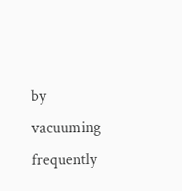by vacuuming frequently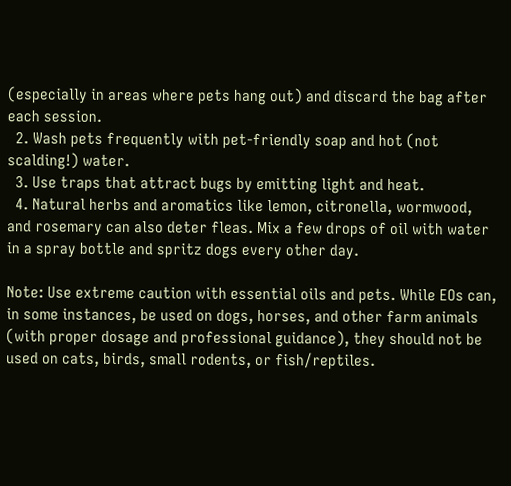(especially in areas where pets hang out) and discard the bag after each session.
  2. Wash pets frequently with pet-friendly soap and hot (not scalding!) water.
  3. Use traps that attract bugs by emitting light and heat.
  4. Natural herbs and aromatics like lemon, citronella, wormwood, and rosemary can also deter fleas. Mix a few drops of oil with water in a spray bottle and spritz dogs every other day.

Note: Use extreme caution with essential oils and pets. While EOs can, in some instances, be used on dogs, horses, and other farm animals (with proper dosage and professional guidance), they should not be used on cats, birds, small rodents, or fish/reptiles.